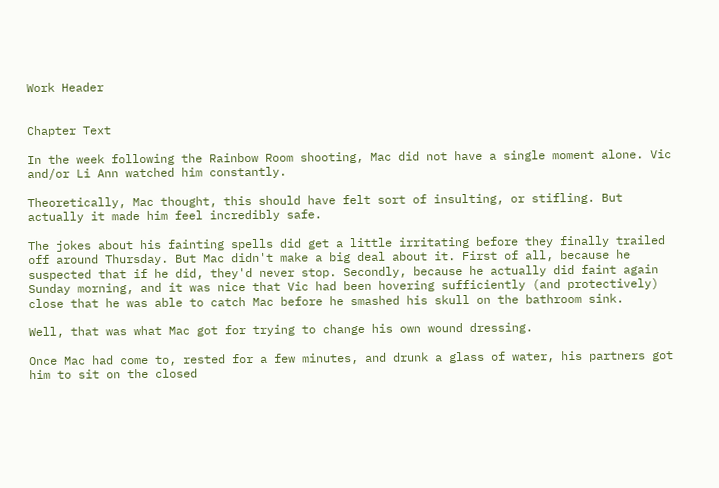Work Header


Chapter Text

In the week following the Rainbow Room shooting, Mac did not have a single moment alone. Vic and/or Li Ann watched him constantly.

Theoretically, Mac thought, this should have felt sort of insulting, or stifling. But actually it made him feel incredibly safe.

The jokes about his fainting spells did get a little irritating before they finally trailed off around Thursday. But Mac didn't make a big deal about it. First of all, because he suspected that if he did, they'd never stop. Secondly, because he actually did faint again Sunday morning, and it was nice that Vic had been hovering sufficiently (and protectively) close that he was able to catch Mac before he smashed his skull on the bathroom sink.

Well, that was what Mac got for trying to change his own wound dressing.

Once Mac had come to, rested for a few minutes, and drunk a glass of water, his partners got him to sit on the closed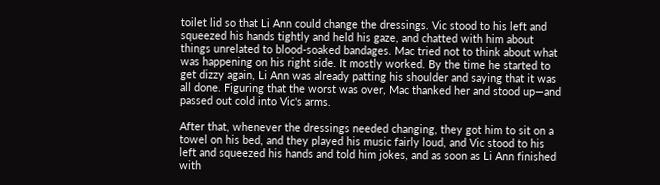toilet lid so that Li Ann could change the dressings. Vic stood to his left and squeezed his hands tightly and held his gaze, and chatted with him about things unrelated to blood-soaked bandages. Mac tried not to think about what was happening on his right side. It mostly worked. By the time he started to get dizzy again, Li Ann was already patting his shoulder and saying that it was all done. Figuring that the worst was over, Mac thanked her and stood up—and passed out cold into Vic's arms.

After that, whenever the dressings needed changing, they got him to sit on a towel on his bed, and they played his music fairly loud, and Vic stood to his left and squeezed his hands and told him jokes, and as soon as Li Ann finished with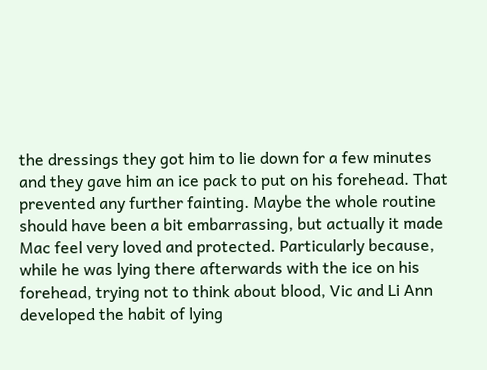the dressings they got him to lie down for a few minutes and they gave him an ice pack to put on his forehead. That prevented any further fainting. Maybe the whole routine should have been a bit embarrassing, but actually it made Mac feel very loved and protected. Particularly because, while he was lying there afterwards with the ice on his forehead, trying not to think about blood, Vic and Li Ann developed the habit of lying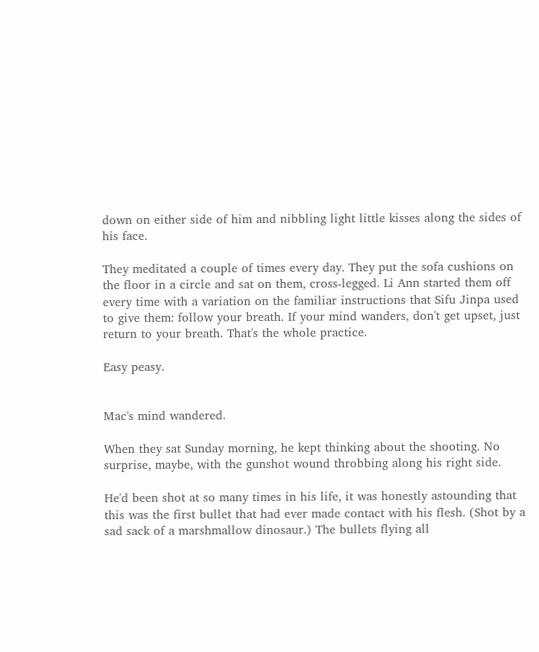down on either side of him and nibbling light little kisses along the sides of his face.

They meditated a couple of times every day. They put the sofa cushions on the floor in a circle and sat on them, cross-legged. Li Ann started them off every time with a variation on the familiar instructions that Sifu Jinpa used to give them: follow your breath. If your mind wanders, don't get upset, just return to your breath. That's the whole practice.

Easy peasy.


Mac's mind wandered.

When they sat Sunday morning, he kept thinking about the shooting. No surprise, maybe, with the gunshot wound throbbing along his right side.

He'd been shot at so many times in his life, it was honestly astounding that this was the first bullet that had ever made contact with his flesh. (Shot by a sad sack of a marshmallow dinosaur.) The bullets flying all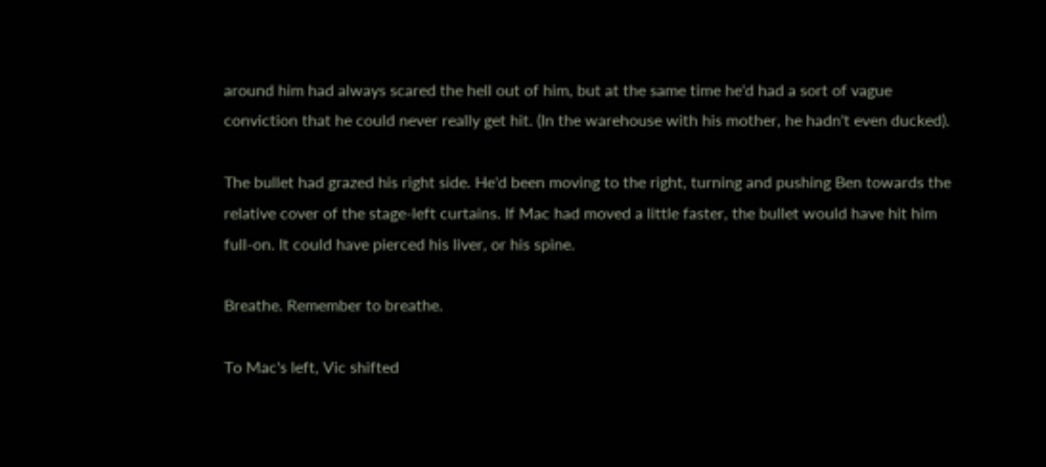around him had always scared the hell out of him, but at the same time he'd had a sort of vague conviction that he could never really get hit. (In the warehouse with his mother, he hadn't even ducked).

The bullet had grazed his right side. He'd been moving to the right, turning and pushing Ben towards the relative cover of the stage-left curtains. If Mac had moved a little faster, the bullet would have hit him full-on. It could have pierced his liver, or his spine.

Breathe. Remember to breathe.

To Mac's left, Vic shifted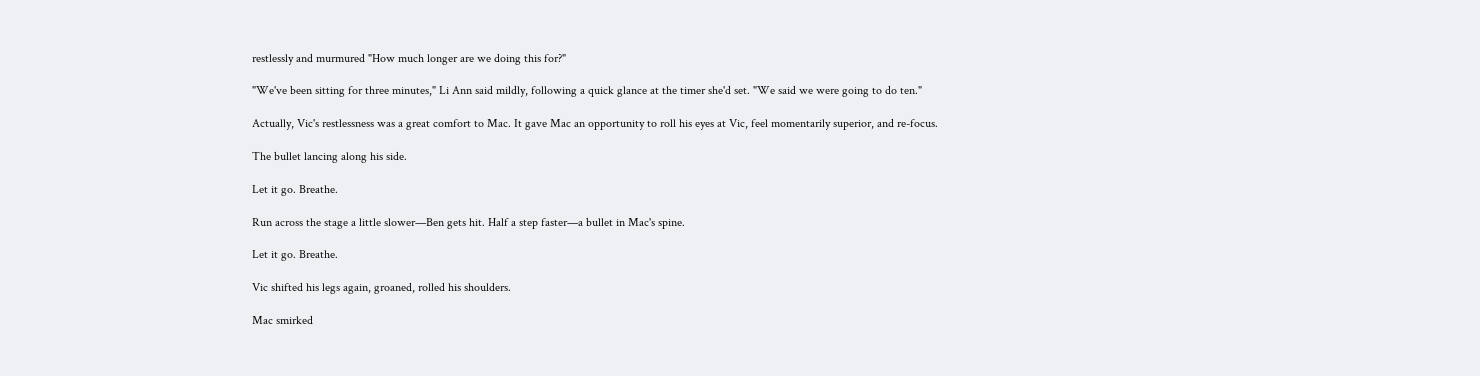restlessly and murmured "How much longer are we doing this for?"

"We've been sitting for three minutes," Li Ann said mildly, following a quick glance at the timer she'd set. "We said we were going to do ten."

Actually, Vic's restlessness was a great comfort to Mac. It gave Mac an opportunity to roll his eyes at Vic, feel momentarily superior, and re-focus.

The bullet lancing along his side.

Let it go. Breathe.

Run across the stage a little slower—Ben gets hit. Half a step faster—a bullet in Mac's spine.

Let it go. Breathe.

Vic shifted his legs again, groaned, rolled his shoulders.

Mac smirked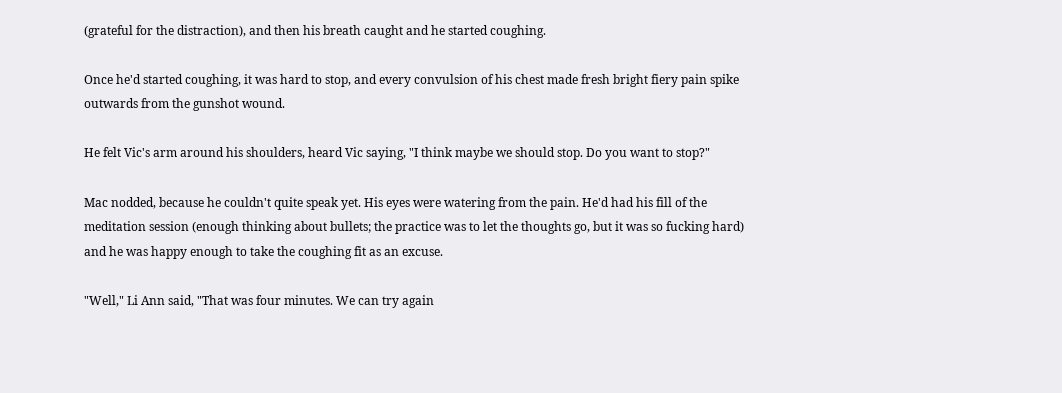(grateful for the distraction), and then his breath caught and he started coughing.

Once he'd started coughing, it was hard to stop, and every convulsion of his chest made fresh bright fiery pain spike outwards from the gunshot wound.

He felt Vic's arm around his shoulders, heard Vic saying, "I think maybe we should stop. Do you want to stop?"

Mac nodded, because he couldn't quite speak yet. His eyes were watering from the pain. He'd had his fill of the meditation session (enough thinking about bullets; the practice was to let the thoughts go, but it was so fucking hard) and he was happy enough to take the coughing fit as an excuse.

"Well," Li Ann said, "That was four minutes. We can try again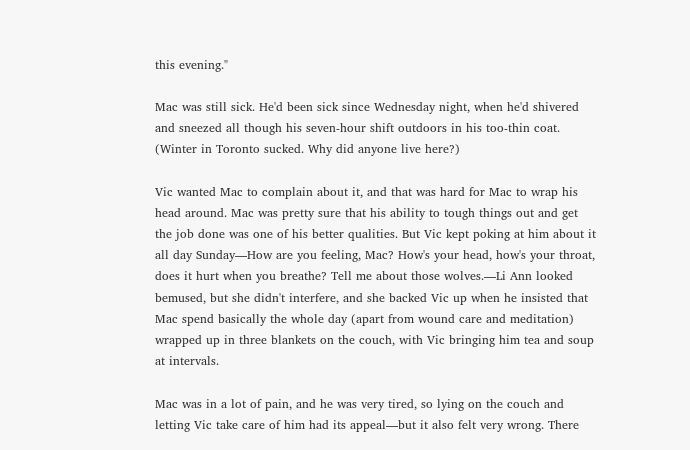this evening."

Mac was still sick. He'd been sick since Wednesday night, when he'd shivered and sneezed all though his seven-hour shift outdoors in his too-thin coat. (Winter in Toronto sucked. Why did anyone live here?)

Vic wanted Mac to complain about it, and that was hard for Mac to wrap his head around. Mac was pretty sure that his ability to tough things out and get the job done was one of his better qualities. But Vic kept poking at him about it all day Sunday—How are you feeling, Mac? How's your head, how's your throat, does it hurt when you breathe? Tell me about those wolves.—Li Ann looked bemused, but she didn't interfere, and she backed Vic up when he insisted that Mac spend basically the whole day (apart from wound care and meditation) wrapped up in three blankets on the couch, with Vic bringing him tea and soup at intervals.

Mac was in a lot of pain, and he was very tired, so lying on the couch and letting Vic take care of him had its appeal—but it also felt very wrong. There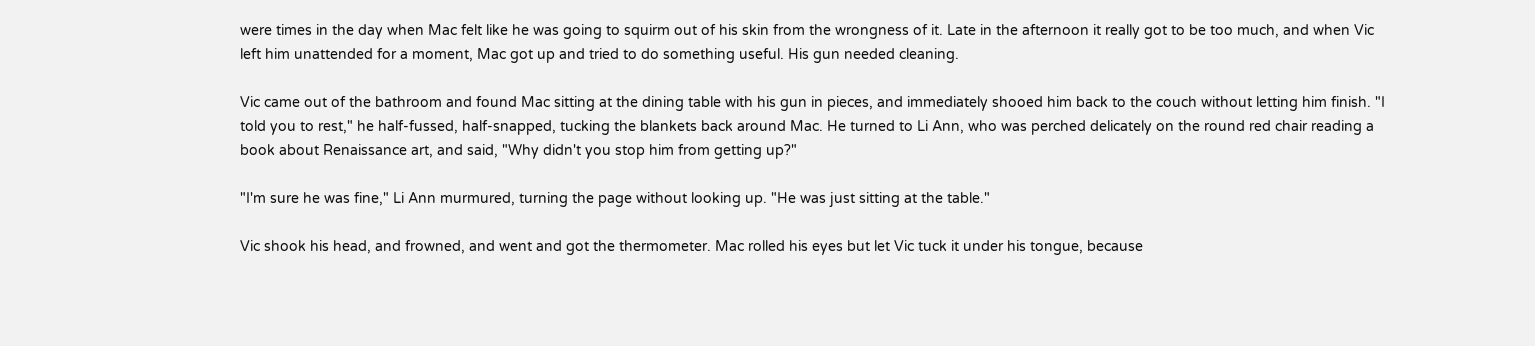were times in the day when Mac felt like he was going to squirm out of his skin from the wrongness of it. Late in the afternoon it really got to be too much, and when Vic left him unattended for a moment, Mac got up and tried to do something useful. His gun needed cleaning.

Vic came out of the bathroom and found Mac sitting at the dining table with his gun in pieces, and immediately shooed him back to the couch without letting him finish. "I told you to rest," he half-fussed, half-snapped, tucking the blankets back around Mac. He turned to Li Ann, who was perched delicately on the round red chair reading a book about Renaissance art, and said, "Why didn't you stop him from getting up?"

"I'm sure he was fine," Li Ann murmured, turning the page without looking up. "He was just sitting at the table."

Vic shook his head, and frowned, and went and got the thermometer. Mac rolled his eyes but let Vic tuck it under his tongue, because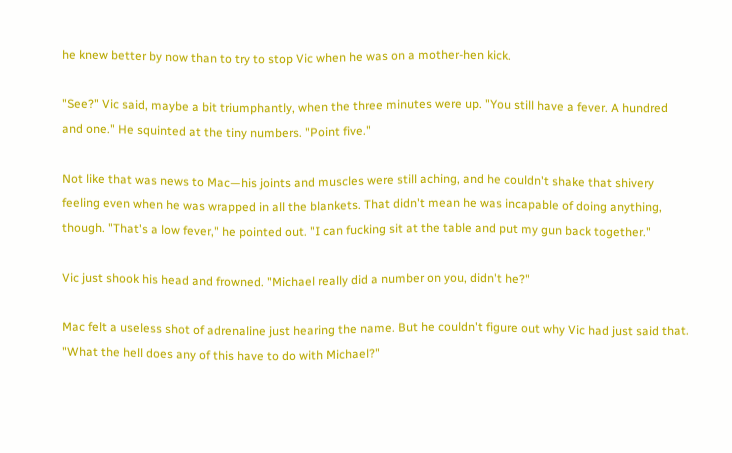he knew better by now than to try to stop Vic when he was on a mother-hen kick.

"See?" Vic said, maybe a bit triumphantly, when the three minutes were up. "You still have a fever. A hundred and one." He squinted at the tiny numbers. "Point five."

Not like that was news to Mac—his joints and muscles were still aching, and he couldn't shake that shivery feeling even when he was wrapped in all the blankets. That didn't mean he was incapable of doing anything, though. "That's a low fever," he pointed out. "I can fucking sit at the table and put my gun back together."

Vic just shook his head and frowned. "Michael really did a number on you, didn't he?"

Mac felt a useless shot of adrenaline just hearing the name. But he couldn't figure out why Vic had just said that. "What the hell does any of this have to do with Michael?"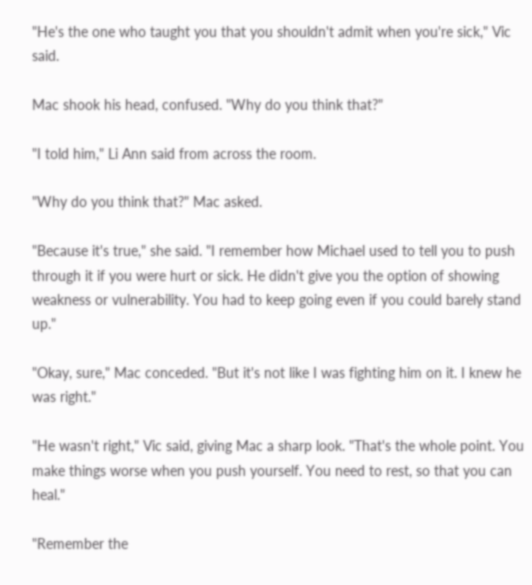"He's the one who taught you that you shouldn't admit when you're sick," Vic said.

Mac shook his head, confused. "Why do you think that?"

"I told him," Li Ann said from across the room.

"Why do you think that?" Mac asked.

"Because it's true," she said. "I remember how Michael used to tell you to push through it if you were hurt or sick. He didn't give you the option of showing weakness or vulnerability. You had to keep going even if you could barely stand up."

"Okay, sure," Mac conceded. "But it's not like I was fighting him on it. I knew he was right."

"He wasn't right," Vic said, giving Mac a sharp look. "That's the whole point. You make things worse when you push yourself. You need to rest, so that you can heal."

"Remember the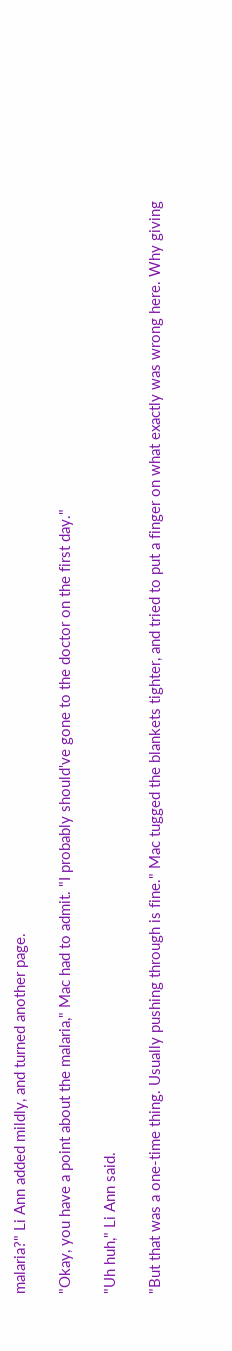malaria?" Li Ann added mildly, and turned another page.

"Okay, you have a point about the malaria," Mac had to admit. "I probably should've gone to the doctor on the first day."

"Uh huh," Li Ann said.

"But that was a one-time thing. Usually pushing through is fine." Mac tugged the blankets tighter, and tried to put a finger on what exactly was wrong here. Why giving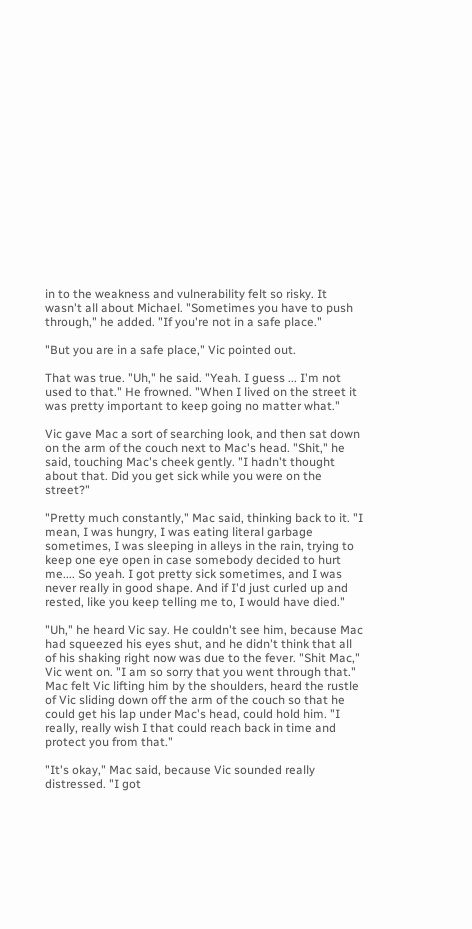in to the weakness and vulnerability felt so risky. It wasn't all about Michael. "Sometimes you have to push through," he added. "If you're not in a safe place."

"But you are in a safe place," Vic pointed out.

That was true. "Uh," he said. "Yeah. I guess ... I'm not used to that." He frowned. "When I lived on the street it was pretty important to keep going no matter what."

Vic gave Mac a sort of searching look, and then sat down on the arm of the couch next to Mac's head. "Shit," he said, touching Mac's cheek gently. "I hadn't thought about that. Did you get sick while you were on the street?"

"Pretty much constantly," Mac said, thinking back to it. "I mean, I was hungry, I was eating literal garbage sometimes, I was sleeping in alleys in the rain, trying to keep one eye open in case somebody decided to hurt me.... So yeah. I got pretty sick sometimes, and I was never really in good shape. And if I'd just curled up and rested, like you keep telling me to, I would have died."

"Uh," he heard Vic say. He couldn't see him, because Mac had squeezed his eyes shut, and he didn't think that all of his shaking right now was due to the fever. "Shit Mac," Vic went on. "I am so sorry that you went through that." Mac felt Vic lifting him by the shoulders, heard the rustle of Vic sliding down off the arm of the couch so that he could get his lap under Mac's head, could hold him. "I really, really wish I that could reach back in time and protect you from that."

"It's okay," Mac said, because Vic sounded really distressed. "I got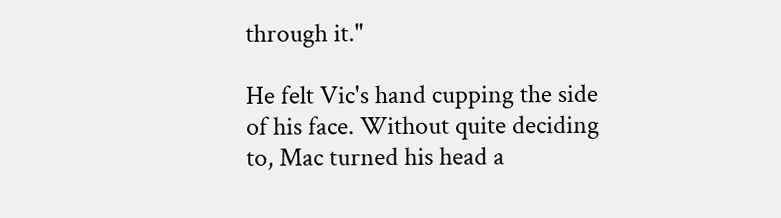through it."

He felt Vic's hand cupping the side of his face. Without quite deciding to, Mac turned his head a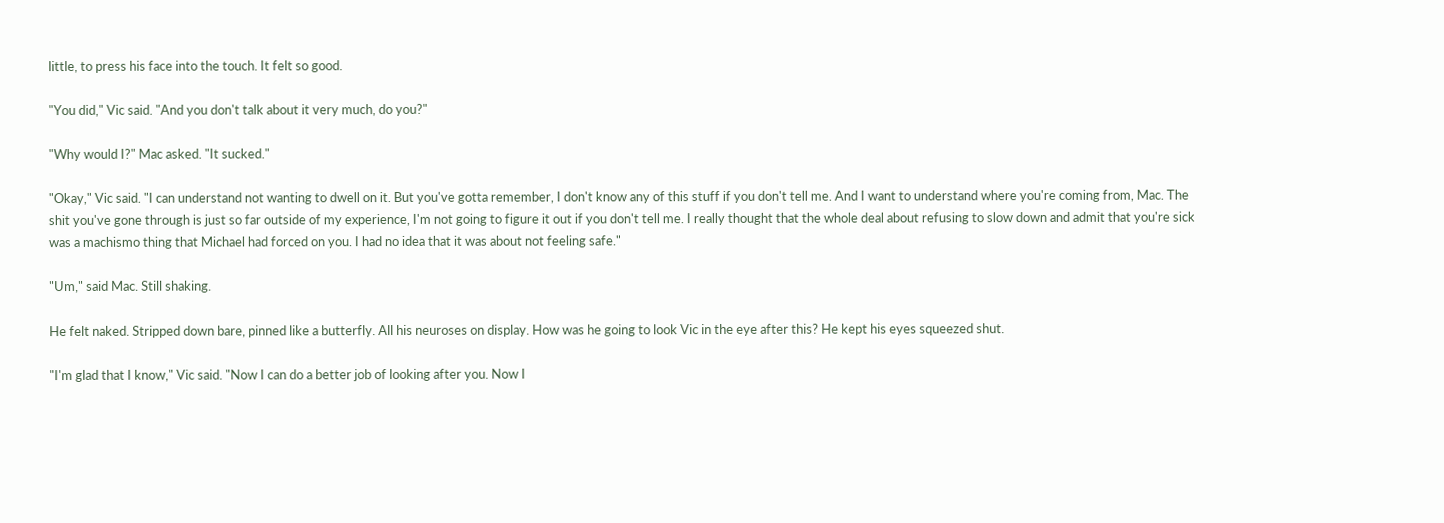little, to press his face into the touch. It felt so good.

"You did," Vic said. "And you don't talk about it very much, do you?"

"Why would I?" Mac asked. "It sucked."

"Okay," Vic said. "I can understand not wanting to dwell on it. But you've gotta remember, I don't know any of this stuff if you don't tell me. And I want to understand where you're coming from, Mac. The shit you've gone through is just so far outside of my experience, I'm not going to figure it out if you don't tell me. I really thought that the whole deal about refusing to slow down and admit that you're sick was a machismo thing that Michael had forced on you. I had no idea that it was about not feeling safe."

"Um," said Mac. Still shaking.

He felt naked. Stripped down bare, pinned like a butterfly. All his neuroses on display. How was he going to look Vic in the eye after this? He kept his eyes squeezed shut.

"I'm glad that I know," Vic said. "Now I can do a better job of looking after you. Now I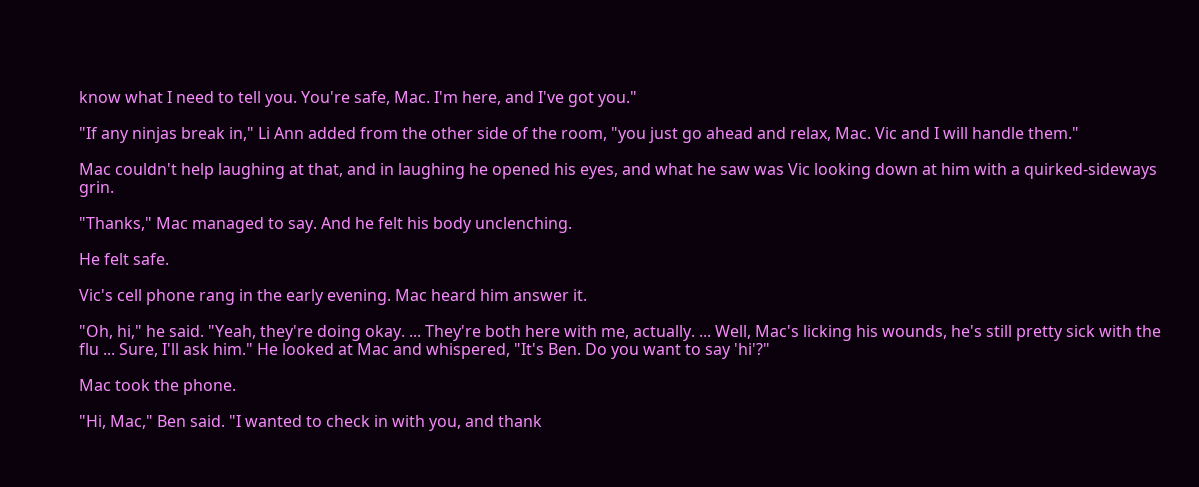know what I need to tell you. You're safe, Mac. I'm here, and I've got you."

"If any ninjas break in," Li Ann added from the other side of the room, "you just go ahead and relax, Mac. Vic and I will handle them."

Mac couldn't help laughing at that, and in laughing he opened his eyes, and what he saw was Vic looking down at him with a quirked-sideways grin.

"Thanks," Mac managed to say. And he felt his body unclenching.

He felt safe.

Vic's cell phone rang in the early evening. Mac heard him answer it.

"Oh, hi," he said. "Yeah, they're doing okay. ... They're both here with me, actually. ... Well, Mac's licking his wounds, he's still pretty sick with the flu ... Sure, I'll ask him." He looked at Mac and whispered, "It's Ben. Do you want to say 'hi'?"

Mac took the phone.

"Hi, Mac," Ben said. "I wanted to check in with you, and thank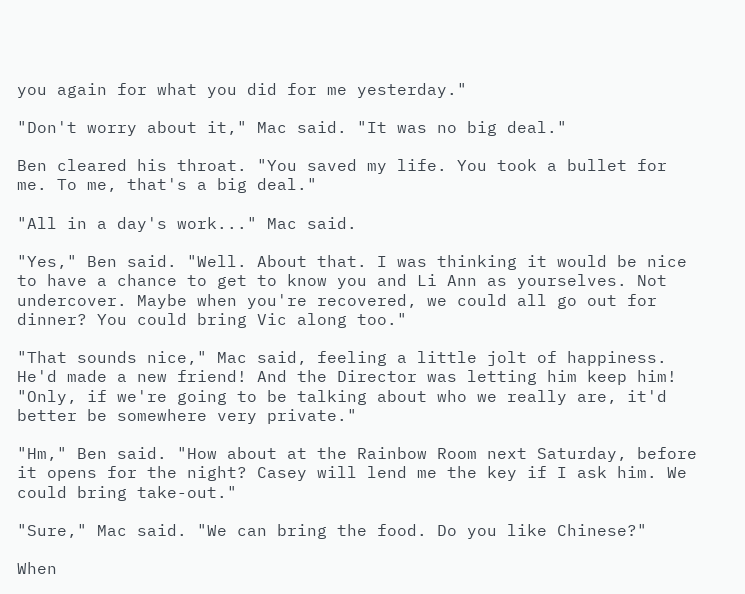you again for what you did for me yesterday."

"Don't worry about it," Mac said. "It was no big deal."

Ben cleared his throat. "You saved my life. You took a bullet for me. To me, that's a big deal."

"All in a day's work..." Mac said.

"Yes," Ben said. "Well. About that. I was thinking it would be nice to have a chance to get to know you and Li Ann as yourselves. Not undercover. Maybe when you're recovered, we could all go out for dinner? You could bring Vic along too."

"That sounds nice," Mac said, feeling a little jolt of happiness. He'd made a new friend! And the Director was letting him keep him! "Only, if we're going to be talking about who we really are, it'd better be somewhere very private."

"Hm," Ben said. "How about at the Rainbow Room next Saturday, before it opens for the night? Casey will lend me the key if I ask him. We could bring take-out."

"Sure," Mac said. "We can bring the food. Do you like Chinese?"

When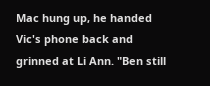Mac hung up, he handed Vic's phone back and grinned at Li Ann. "Ben still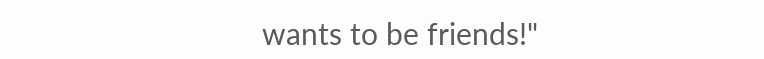wants to be friends!"